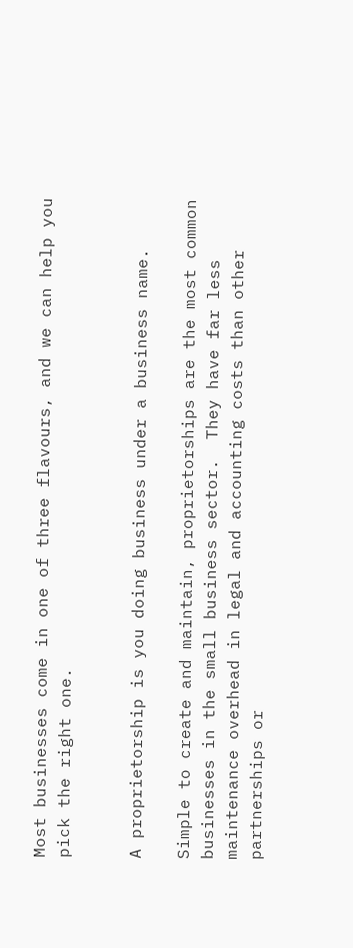Most businesses come in one of three flavours, and we can help you pick the right one.


A proprietorship is you doing business under a business name.

Simple to create and maintain, proprietorships are the most common businesses in the small business sector.  They have far less maintenance overhead in legal and accounting costs than other partnerships or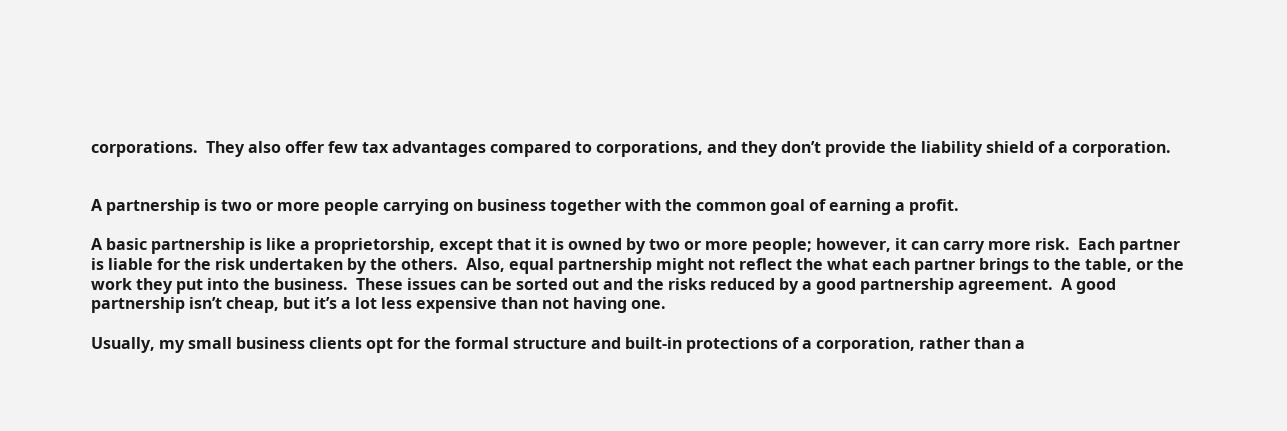corporations.  They also offer few tax advantages compared to corporations, and they don’t provide the liability shield of a corporation.


A partnership is two or more people carrying on business together with the common goal of earning a profit.

A basic partnership is like a proprietorship, except that it is owned by two or more people; however, it can carry more risk.  Each partner is liable for the risk undertaken by the others.  Also, equal partnership might not reflect the what each partner brings to the table, or the work they put into the business.  These issues can be sorted out and the risks reduced by a good partnership agreement.  A good partnership isn’t cheap, but it’s a lot less expensive than not having one.

Usually, my small business clients opt for the formal structure and built-in protections of a corporation, rather than a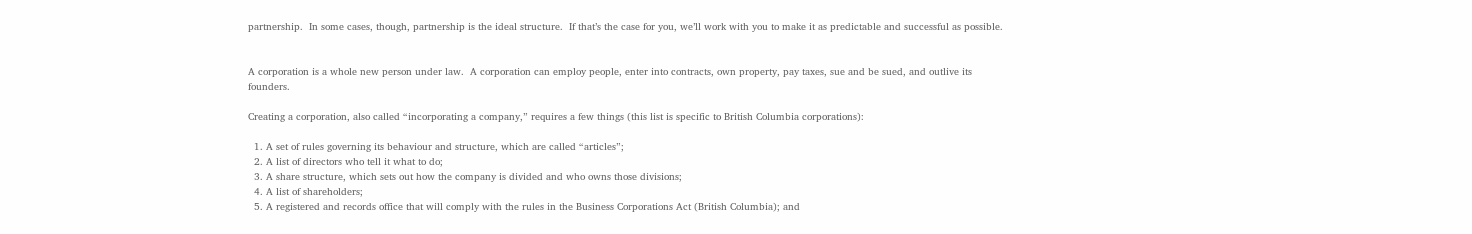partnership.  In some cases, though, partnership is the ideal structure.  If that’s the case for you, we’ll work with you to make it as predictable and successful as possible.


A corporation is a whole new person under law.  A corporation can employ people, enter into contracts, own property, pay taxes, sue and be sued, and outlive its founders.

Creating a corporation, also called “incorporating a company,” requires a few things (this list is specific to British Columbia corporations):

  1. A set of rules governing its behaviour and structure, which are called “articles”;
  2. A list of directors who tell it what to do;
  3. A share structure, which sets out how the company is divided and who owns those divisions;
  4. A list of shareholders;
  5. A registered and records office that will comply with the rules in the Business Corporations Act (British Columbia); and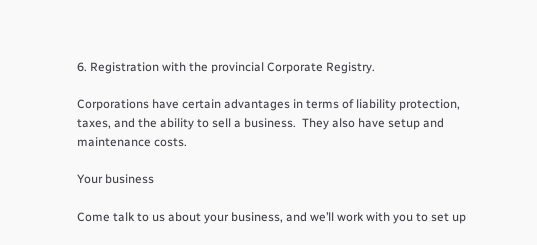6. Registration with the provincial Corporate Registry.

Corporations have certain advantages in terms of liability protection, taxes, and the ability to sell a business.  They also have setup and maintenance costs.

Your business

Come talk to us about your business, and we’ll work with you to set up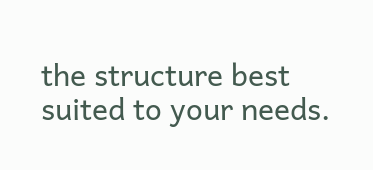the structure best suited to your needs.